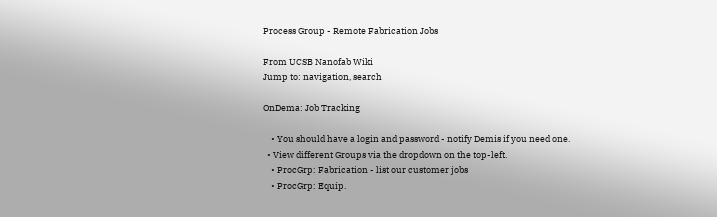Process Group - Remote Fabrication Jobs

From UCSB Nanofab Wiki
Jump to: navigation, search

OnDema: Job Tracking

    • You should have a login and password - notify Demis if you need one.
  • View different Groups via the dropdown on the top-left.
    • ProcGrp: Fabrication - list our customer jobs
    • ProcGrp: Equip.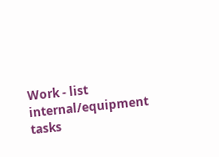Work - list internal/equipment tasks